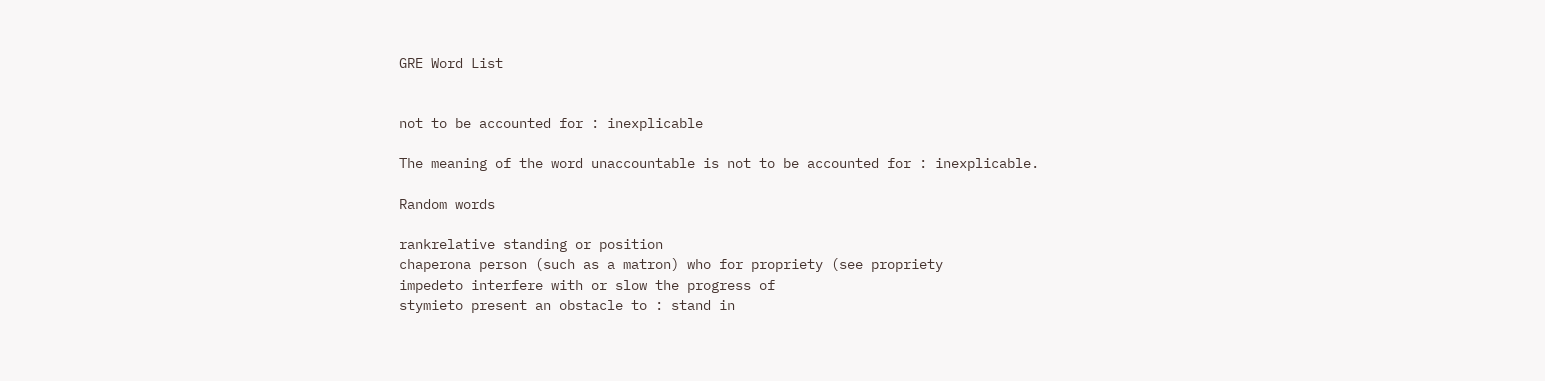GRE Word List


not to be accounted for : inexplicable

The meaning of the word unaccountable is not to be accounted for : inexplicable.

Random words

rankrelative standing or position
chaperona person (such as a matron) who for propriety (see propriety
impedeto interfere with or slow the progress of
stymieto present an obstacle to : stand in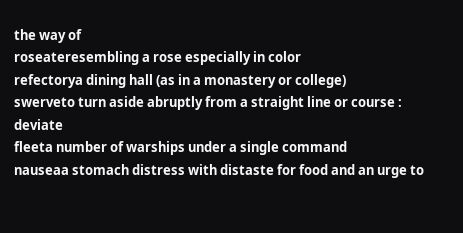the way of
roseateresembling a rose especially in color
refectorya dining hall (as in a monastery or college)
swerveto turn aside abruptly from a straight line or course : deviate
fleeta number of warships under a single command
nauseaa stomach distress with distaste for food and an urge to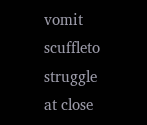vomit
scuffleto struggle at close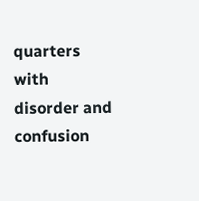quarters with disorder and confusion